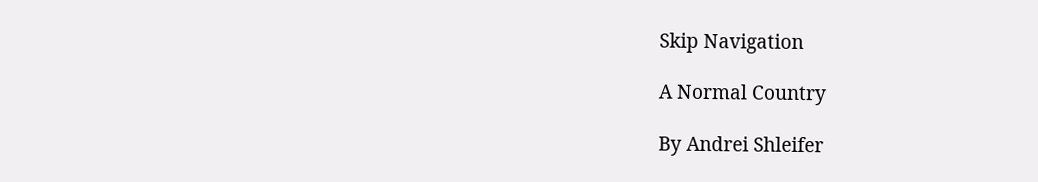Skip Navigation

A Normal Country

By Andrei Shleifer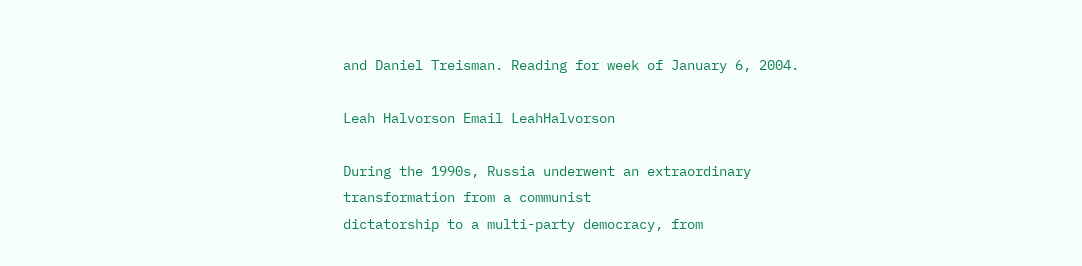and Daniel Treisman. Reading for week of January 6, 2004.

Leah Halvorson Email LeahHalvorson

During the 1990s, Russia underwent an extraordinary transformation from a communist
dictatorship to a multi-party democracy, from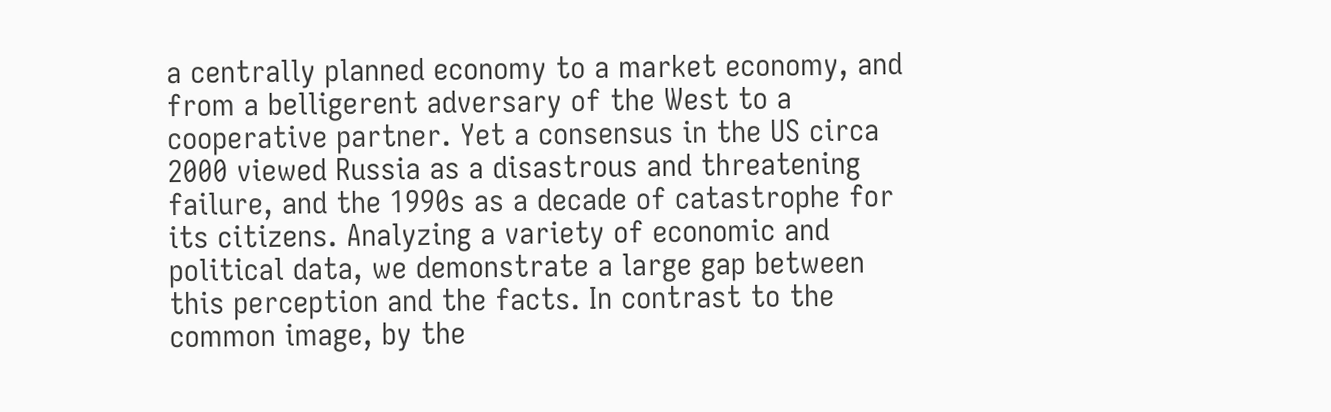a centrally planned economy to a market economy, and from a belligerent adversary of the West to a cooperative partner. Yet a consensus in the US circa 2000 viewed Russia as a disastrous and threatening failure, and the 1990s as a decade of catastrophe for its citizens. Analyzing a variety of economic and political data, we demonstrate a large gap between this perception and the facts. In contrast to the common image, by the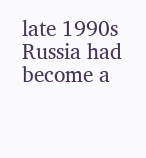late 1990s Russia had become a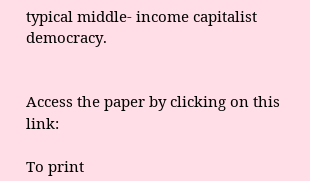typical middle- income capitalist democracy.


Access the paper by clicking on this link:

To print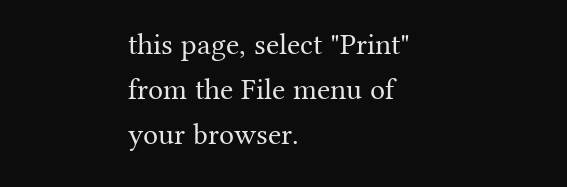this page, select "Print" from the File menu of your browser.